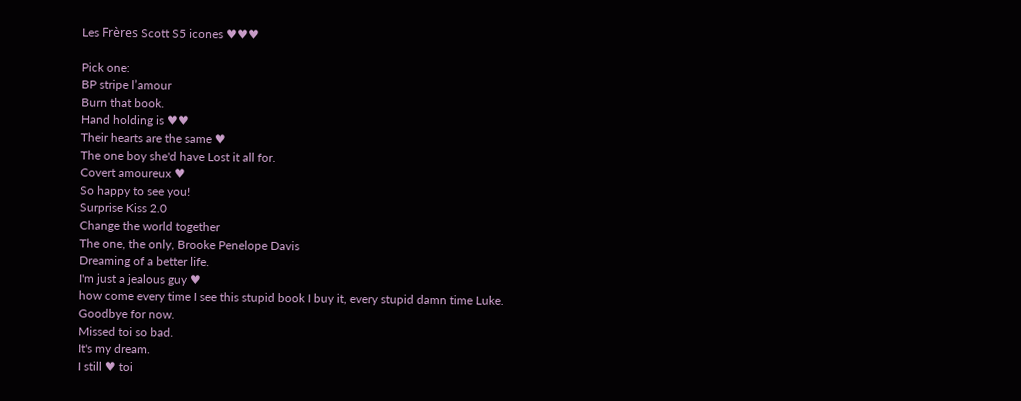Les Frères Scott S5 icones ♥♥♥

Pick one:
BP stripe l’amour
Burn that book.
Hand holding is ♥♥
Their hearts are the same ♥
The one boy she'd have Lost it all for.
Covert amoureux ♥
So happy to see you!
Surprise Kiss 2.0
Change the world together
The one, the only, Brooke Penelope Davis
Dreaming of a better life.
I'm just a jealous guy ♥
how come every time I see this stupid book I buy it, every stupid damn time Luke.
Goodbye for now.
Missed toi so bad.
It's my dream.
I still ♥ toi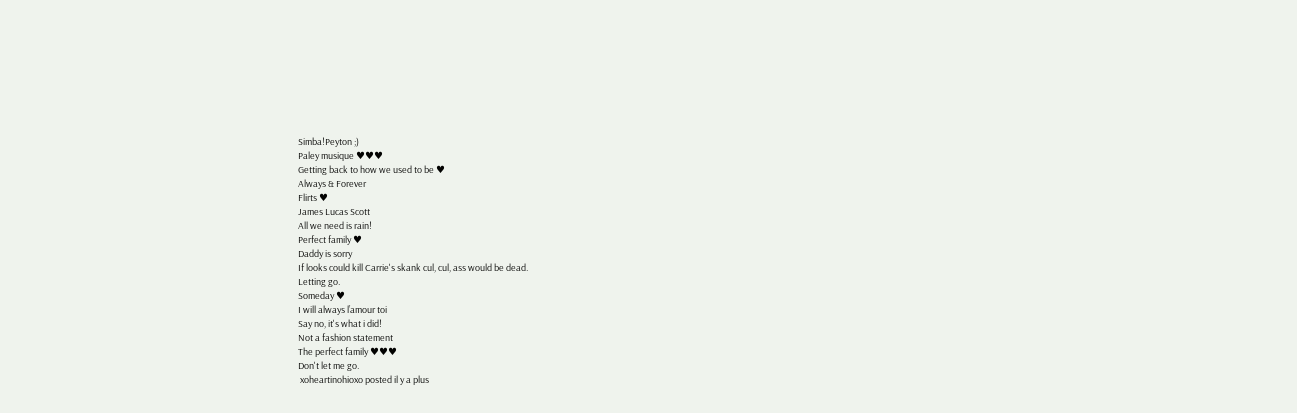Simba!Peyton ;)
Paley musique ♥♥♥
Getting back to how we used to be ♥
Always & Forever
Flirts ♥
James Lucas Scott
All we need is rain!
Perfect family ♥
Daddy is sorry
If looks could kill Carrie's skank cul, cul, ass would be dead.
Letting go.
Someday ♥
I will always l’amour toi
Say no, it's what i did!
Not a fashion statement
The perfect family ♥♥♥
Don't let me go.
 xoheartinohioxo posted il y a plus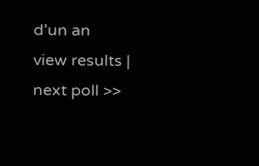d’un an
view results | next poll >>